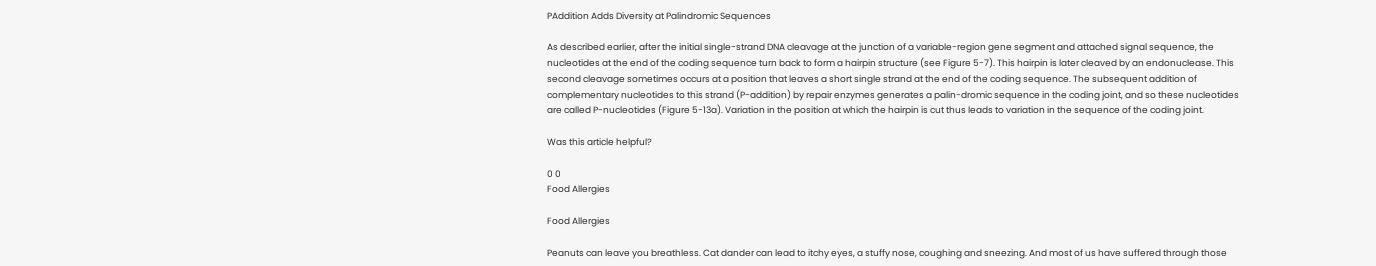PAddition Adds Diversity at Palindromic Sequences

As described earlier, after the initial single-strand DNA cleavage at the junction of a variable-region gene segment and attached signal sequence, the nucleotides at the end of the coding sequence turn back to form a hairpin structure (see Figure 5-7). This hairpin is later cleaved by an endonuclease. This second cleavage sometimes occurs at a position that leaves a short single strand at the end of the coding sequence. The subsequent addition of complementary nucleotides to this strand (P-addition) by repair enzymes generates a palin-dromic sequence in the coding joint, and so these nucleotides are called P-nucleotides (Figure 5-13a). Variation in the position at which the hairpin is cut thus leads to variation in the sequence of the coding joint.

Was this article helpful?

0 0
Food Allergies

Food Allergies

Peanuts can leave you breathless. Cat dander can lead to itchy eyes, a stuffy nose, coughing and sneezing. And most of us have suffered through those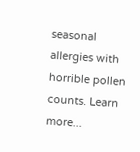seasonal allergies with horrible pollen counts. Learn more...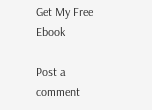Get My Free Ebook

Post a comment